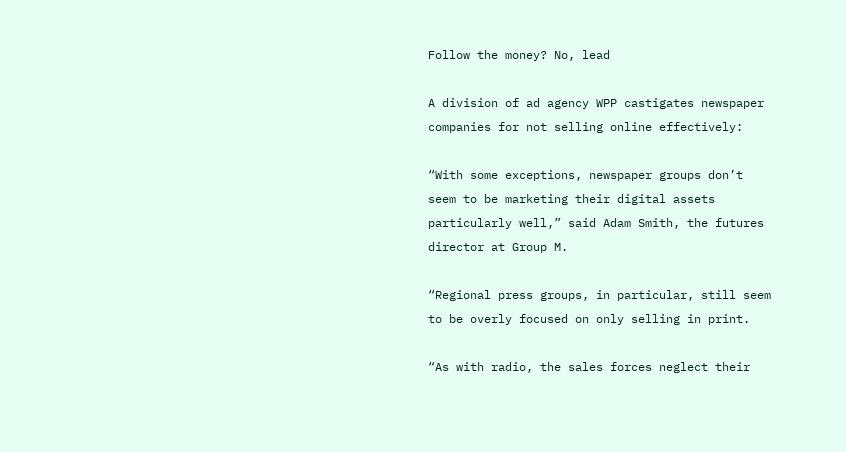Follow the money? No, lead

A division of ad agency WPP castigates newspaper companies for not selling online effectively:

“With some exceptions, newspaper groups don’t seem to be marketing their digital assets particularly well,” said Adam Smith, the futures director at Group M.

“Regional press groups, in particular, still seem to be overly focused on only selling in print.

“As with radio, the sales forces neglect their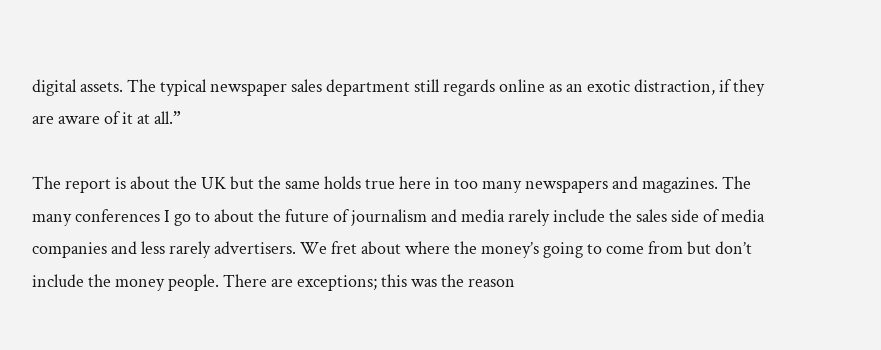digital assets. The typical newspaper sales department still regards online as an exotic distraction, if they are aware of it at all.”

The report is about the UK but the same holds true here in too many newspapers and magazines. The many conferences I go to about the future of journalism and media rarely include the sales side of media companies and less rarely advertisers. We fret about where the money’s going to come from but don’t include the money people. There are exceptions; this was the reason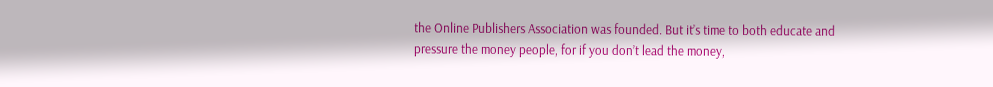the Online Publishers Association was founded. But it’s time to both educate and pressure the money people, for if you don’t lead the money,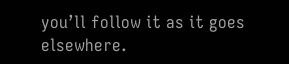you’ll follow it as it goes elsewhere.